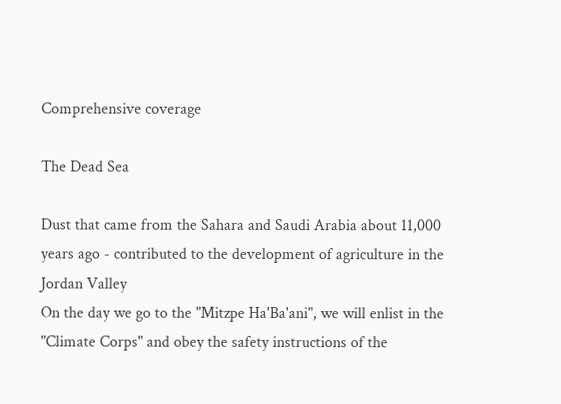Comprehensive coverage

The Dead Sea

Dust that came from the Sahara and Saudi Arabia about 11,000 years ago - contributed to the development of agriculture in the Jordan Valley
On the day we go to the "Mitzpe Ha'Ba'ani", we will enlist in the "Climate Corps" and obey the safety instructions of the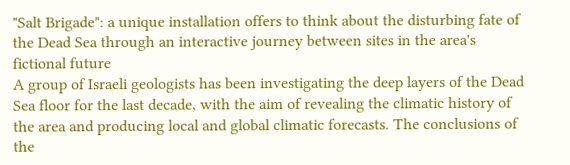"Salt Brigade": a unique installation offers to think about the disturbing fate of the Dead Sea through an interactive journey between sites in the area's fictional future
A group of Israeli geologists has been investigating the deep layers of the Dead Sea floor for the last decade, with the aim of revealing the climatic history of the area and producing local and global climatic forecasts. The conclusions of the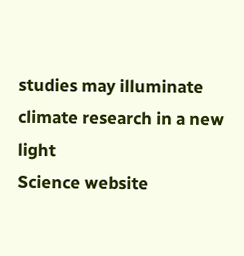studies may illuminate climate research in a new light
Science website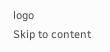logo
Skip to content